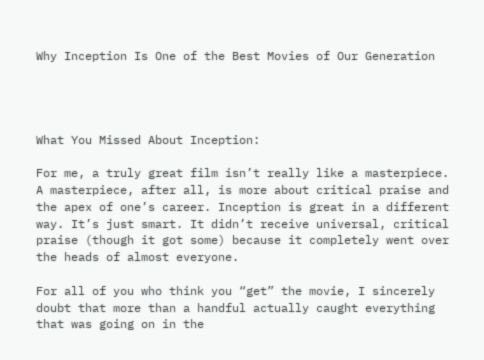Why Inception Is One of the Best Movies of Our Generation




What You Missed About Inception:

For me, a truly great film isn’t really like a masterpiece. A masterpiece, after all, is more about critical praise and the apex of one’s career. Inception is great in a different way. It’s just smart. It didn’t receive universal, critical praise (though it got some) because it completely went over the heads of almost everyone.

For all of you who think you “get” the movie, I sincerely doubt that more than a handful actually caught everything that was going on in the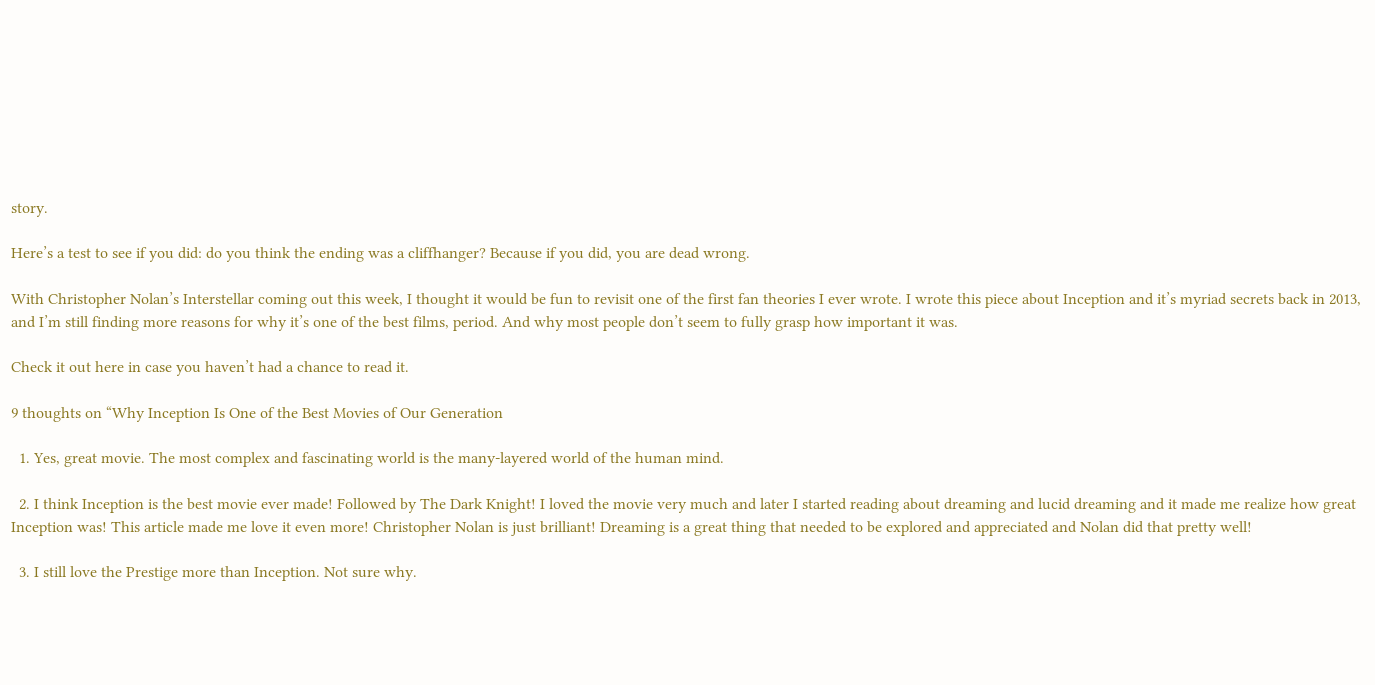story.

Here’s a test to see if you did: do you think the ending was a cliffhanger? Because if you did, you are dead wrong.

With Christopher Nolan’s Interstellar coming out this week, I thought it would be fun to revisit one of the first fan theories I ever wrote. I wrote this piece about Inception and it’s myriad secrets back in 2013, and I’m still finding more reasons for why it’s one of the best films, period. And why most people don’t seem to fully grasp how important it was.

Check it out here in case you haven’t had a chance to read it.

9 thoughts on “Why Inception Is One of the Best Movies of Our Generation

  1. Yes, great movie. The most complex and fascinating world is the many-layered world of the human mind.

  2. I think Inception is the best movie ever made! Followed by The Dark Knight! I loved the movie very much and later I started reading about dreaming and lucid dreaming and it made me realize how great Inception was! This article made me love it even more! Christopher Nolan is just brilliant! Dreaming is a great thing that needed to be explored and appreciated and Nolan did that pretty well!

  3. I still love the Prestige more than Inception. Not sure why.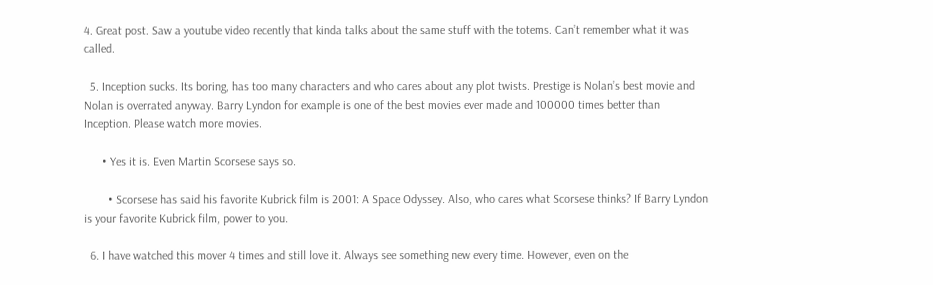4. Great post. Saw a youtube video recently that kinda talks about the same stuff with the totems. Can’t remember what it was called.

  5. Inception sucks. Its boring, has too many characters and who cares about any plot twists. Prestige is Nolan’s best movie and Nolan is overrated anyway. Barry Lyndon for example is one of the best movies ever made and 100000 times better than Inception. Please watch more movies.

      • Yes it is. Even Martin Scorsese says so.

        • Scorsese has said his favorite Kubrick film is 2001: A Space Odyssey. Also, who cares what Scorsese thinks? If Barry Lyndon is your favorite Kubrick film, power to you.

  6. I have watched this mover 4 times and still love it. Always see something new every time. However, even on the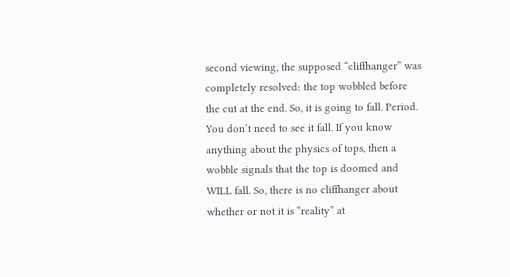second viewing, the supposed “cliffhanger” was completely resolved: the top wobbled before the cut at the end. So, it is going to fall. Period. You don’t need to see it fall. If you know anything about the physics of tops, then a wobble signals that the top is doomed and WILL fall. So, there is no cliffhanger about whether or not it is “reality” at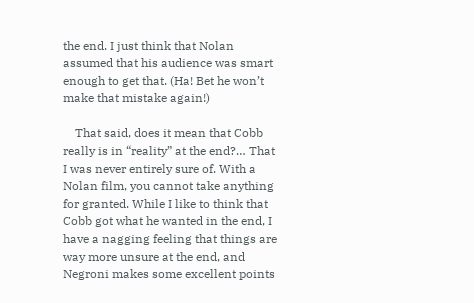the end. I just think that Nolan assumed that his audience was smart enough to get that. (Ha! Bet he won’t make that mistake again!)

    That said, does it mean that Cobb really is in “reality” at the end?… That I was never entirely sure of. With a Nolan film, you cannot take anything for granted. While I like to think that Cobb got what he wanted in the end, I have a nagging feeling that things are way more unsure at the end, and Negroni makes some excellent points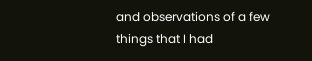and observations of a few things that I had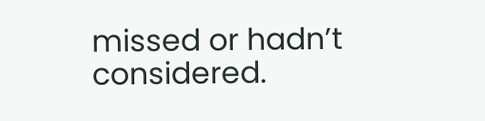missed or hadn’t considered.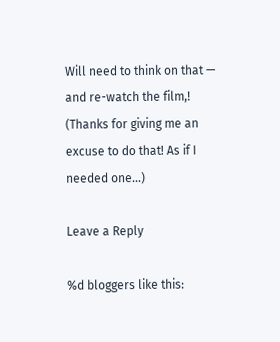Will need to think on that — and re-watch the film,! (Thanks for giving me an excuse to do that! As if I needed one…)

Leave a Reply

%d bloggers like this: